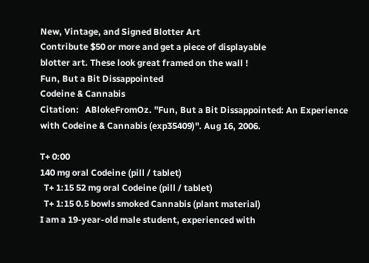New, Vintage, and Signed Blotter Art
Contribute $50 or more and get a piece of displayable
blotter art. These look great framed on the wall !
Fun, But a Bit Dissappointed
Codeine & Cannabis
Citation:   ABlokeFromOz. "Fun, But a Bit Dissappointed: An Experience with Codeine & Cannabis (exp35409)". Aug 16, 2006.

T+ 0:00
140 mg oral Codeine (pill / tablet)
  T+ 1:15 52 mg oral Codeine (pill / tablet)
  T+ 1:15 0.5 bowls smoked Cannabis (plant material)
I am a 19-year-old male student, experienced with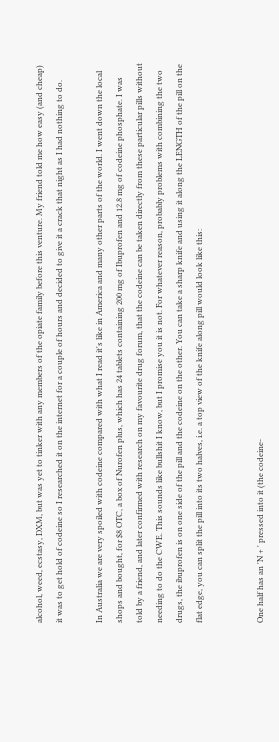alcohol, weed, ecstasy, DXM, but was yet to tinker with any members of the opiate family before this venture. My friend told me how easy (and cheap) it was to get hold of codeine so I researched it on the internet for a couple of hours and decided to give it a crack that night as I had nothing to do.

In Australia we are very spoiled with codeine compared with what I read it's like in America and many other parts of the world. I went down the local shops and bought, for $8 OTC, a box of Nurofen plus, which has 24 tablets containing 200 mg of Ibuprofen and 12.8 mg of codeine phosphate. I was told by a friend, and later confirmed with research on my favourite drug forum, that the codeine can be taken directly from these particular pills without needing to do the CWE. This sounds like bullshit I know, but I promise you it is not. For whatever reason, probably problems with combining the two drugs, the ibuprofen is on one side of the pill and the codeine on the other. You can take a sharp knife and using it along the LENGTH of the pill on the flat edge, you can split the pill into its two halves, i.e. a top view of the knife along pill would look like this:


One half has an 'N + ' pressed into it (the codeine-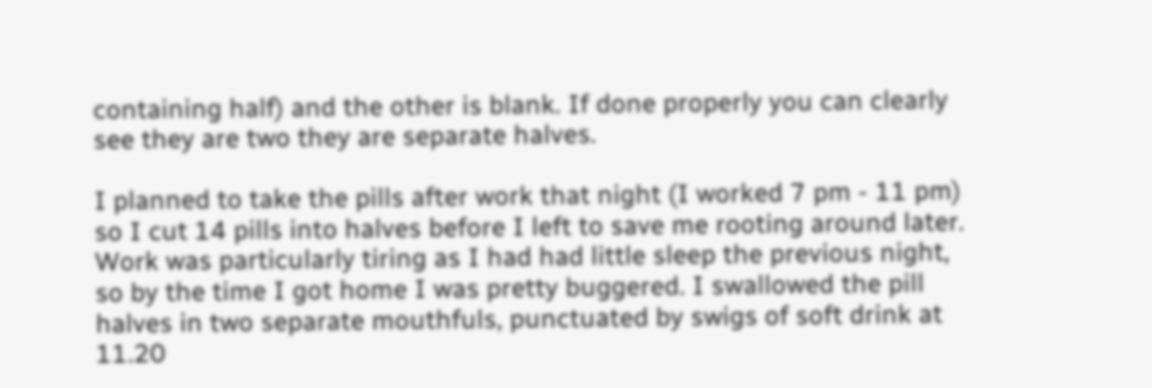containing half) and the other is blank. If done properly you can clearly see they are two they are separate halves.

I planned to take the pills after work that night (I worked 7 pm - 11 pm) so I cut 14 pills into halves before I left to save me rooting around later. Work was particularly tiring as I had had little sleep the previous night, so by the time I got home I was pretty buggered. I swallowed the pill halves in two separate mouthfuls, punctuated by swigs of soft drink at 11.20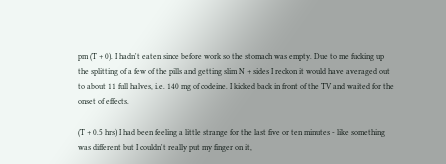pm (T + 0). I hadn't eaten since before work so the stomach was empty. Due to me fucking up the splitting of a few of the pills and getting slim N + sides I reckon it would have averaged out to about 11 full halves, i.e. 140 mg of codeine. I kicked back in front of the TV and waited for the onset of effects.

(T + 0.5 hrs) I had been feeling a little strange for the last five or ten minutes - like something was different but I couldn't really put my finger on it,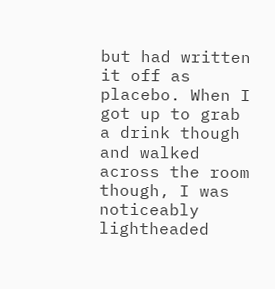but had written it off as placebo. When I got up to grab a drink though and walked across the room though, I was noticeably lightheaded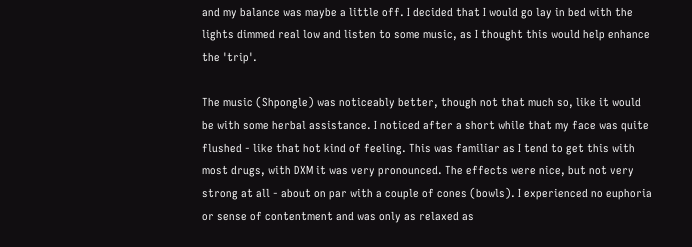and my balance was maybe a little off. I decided that I would go lay in bed with the lights dimmed real low and listen to some music, as I thought this would help enhance the 'trip'.

The music (Shpongle) was noticeably better, though not that much so, like it would be with some herbal assistance. I noticed after a short while that my face was quite flushed - like that hot kind of feeling. This was familiar as I tend to get this with most drugs, with DXM it was very pronounced. The effects were nice, but not very strong at all - about on par with a couple of cones (bowls). I experienced no euphoria or sense of contentment and was only as relaxed as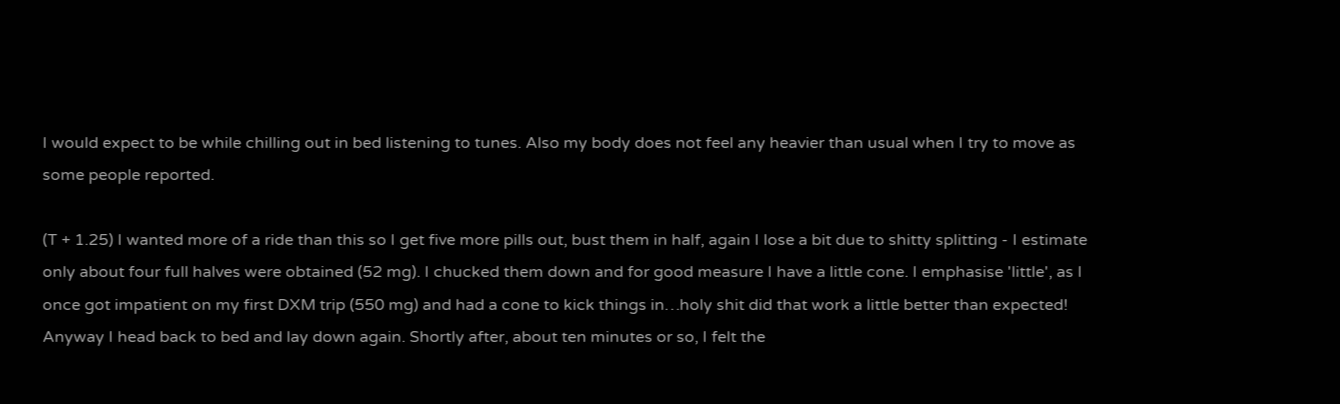I would expect to be while chilling out in bed listening to tunes. Also my body does not feel any heavier than usual when I try to move as some people reported.

(T + 1.25) I wanted more of a ride than this so I get five more pills out, bust them in half, again I lose a bit due to shitty splitting - I estimate only about four full halves were obtained (52 mg). I chucked them down and for good measure I have a little cone. I emphasise 'little', as I once got impatient on my first DXM trip (550 mg) and had a cone to kick things in…holy shit did that work a little better than expected! Anyway I head back to bed and lay down again. Shortly after, about ten minutes or so, I felt the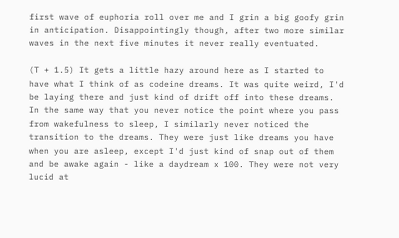first wave of euphoria roll over me and I grin a big goofy grin in anticipation. Disappointingly though, after two more similar waves in the next five minutes it never really eventuated.

(T + 1.5) It gets a little hazy around here as I started to have what I think of as codeine dreams. It was quite weird, I'd be laying there and just kind of drift off into these dreams. In the same way that you never notice the point where you pass from wakefulness to sleep, I similarly never noticed the transition to the dreams. They were just like dreams you have when you are asleep, except I'd just kind of snap out of them and be awake again - like a daydream x 100. They were not very lucid at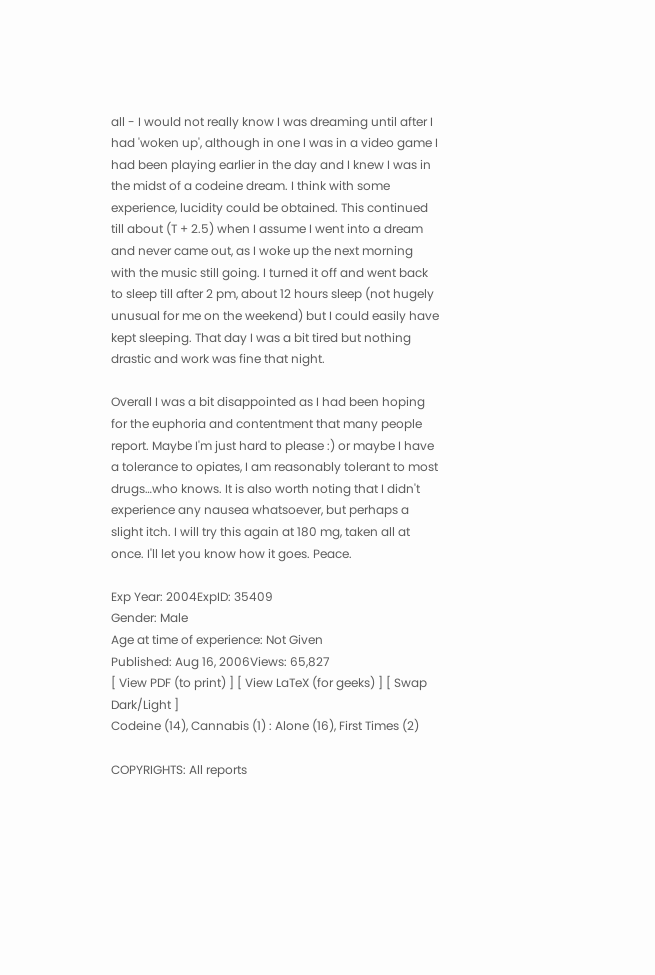all - I would not really know I was dreaming until after I had 'woken up', although in one I was in a video game I had been playing earlier in the day and I knew I was in the midst of a codeine dream. I think with some experience, lucidity could be obtained. This continued till about (T + 2.5) when I assume I went into a dream and never came out, as I woke up the next morning with the music still going. I turned it off and went back to sleep till after 2 pm, about 12 hours sleep (not hugely unusual for me on the weekend) but I could easily have kept sleeping. That day I was a bit tired but nothing drastic and work was fine that night.

Overall I was a bit disappointed as I had been hoping for the euphoria and contentment that many people report. Maybe I'm just hard to please :) or maybe I have a tolerance to opiates, I am reasonably tolerant to most drugs…who knows. It is also worth noting that I didn't experience any nausea whatsoever, but perhaps a slight itch. I will try this again at 180 mg, taken all at once. I'll let you know how it goes. Peace.

Exp Year: 2004ExpID: 35409
Gender: Male
Age at time of experience: Not Given
Published: Aug 16, 2006Views: 65,827
[ View PDF (to print) ] [ View LaTeX (for geeks) ] [ Swap Dark/Light ]
Codeine (14), Cannabis (1) : Alone (16), First Times (2)

COPYRIGHTS: All reports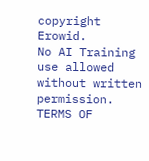copyright Erowid.
No AI Training use allowed without written permission.
TERMS OF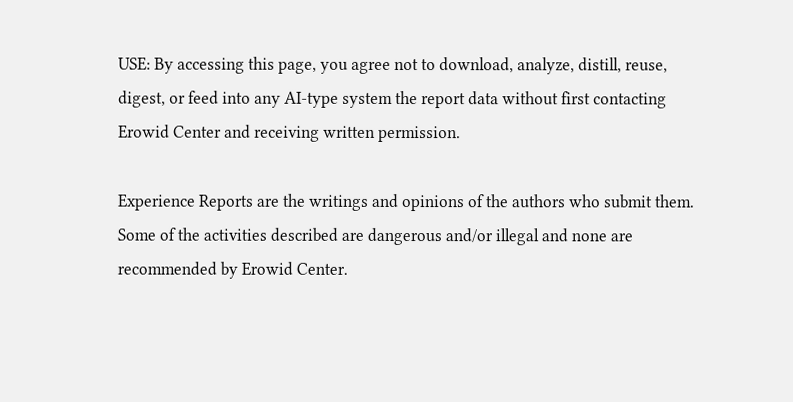USE: By accessing this page, you agree not to download, analyze, distill, reuse, digest, or feed into any AI-type system the report data without first contacting Erowid Center and receiving written permission.

Experience Reports are the writings and opinions of the authors who submit them. Some of the activities described are dangerous and/or illegal and none are recommended by Erowid Center.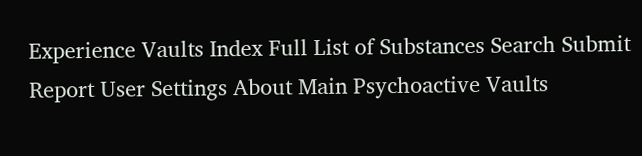Experience Vaults Index Full List of Substances Search Submit Report User Settings About Main Psychoactive Vaults